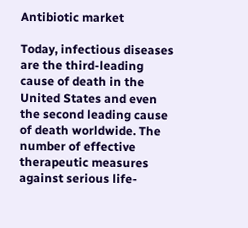Antibiotic market

Today, infectious diseases are the third-leading cause of death in the United States and even the second leading cause of death worldwide. The number of effective therapeutic measures against serious life-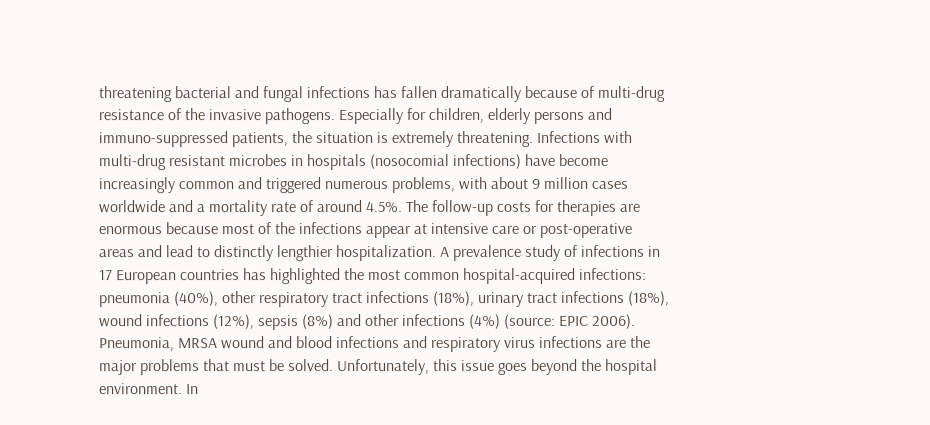threatening bacterial and fungal infections has fallen dramatically because of multi-drug resistance of the invasive pathogens. Especially for children, elderly persons and immuno-suppressed patients, the situation is extremely threatening. Infections with multi-drug resistant microbes in hospitals (nosocomial infections) have become increasingly common and triggered numerous problems, with about 9 million cases worldwide and a mortality rate of around 4.5%. The follow-up costs for therapies are enormous because most of the infections appear at intensive care or post-operative areas and lead to distinctly lengthier hospitalization. A prevalence study of infections in 17 European countries has highlighted the most common hospital-acquired infections: pneumonia (40%), other respiratory tract infections (18%), urinary tract infections (18%), wound infections (12%), sepsis (8%) and other infections (4%) (source: EPIC 2006). Pneumonia, MRSA wound and blood infections and respiratory virus infections are the major problems that must be solved. Unfortunately, this issue goes beyond the hospital environment. In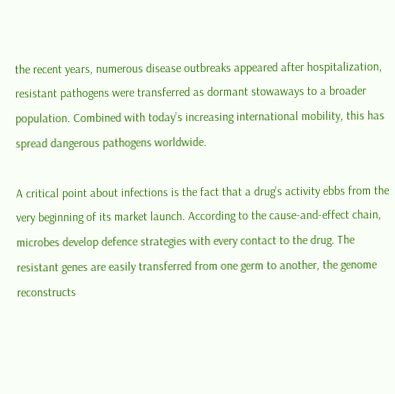the recent years, numerous disease outbreaks appeared after hospitalization, resistant pathogens were transferred as dormant stowaways to a broader population. Combined with today’s increasing international mobility, this has spread dangerous pathogens worldwide.

A critical point about infections is the fact that a drug’s activity ebbs from the very beginning of its market launch. According to the cause-and-effect chain, microbes develop defence strategies with every contact to the drug. The resistant genes are easily transferred from one germ to another, the genome reconstructs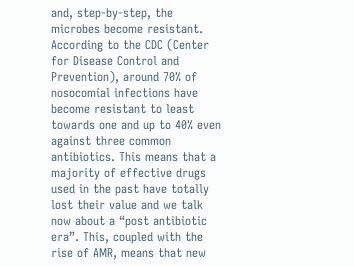and, step-by-step, the microbes become resistant. According to the CDC (Center for Disease Control and Prevention), around 70% of nosocomial infections have become resistant to least towards one and up to 40% even against three common antibiotics. This means that a majority of effective drugs used in the past have totally lost their value and we talk now about a “post antibiotic era”. This, coupled with the rise of AMR, means that new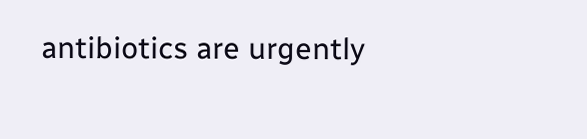antibiotics are urgently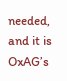needed, and it is OxAG’s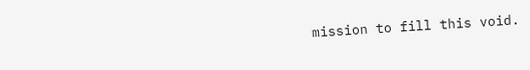mission to fill this void.